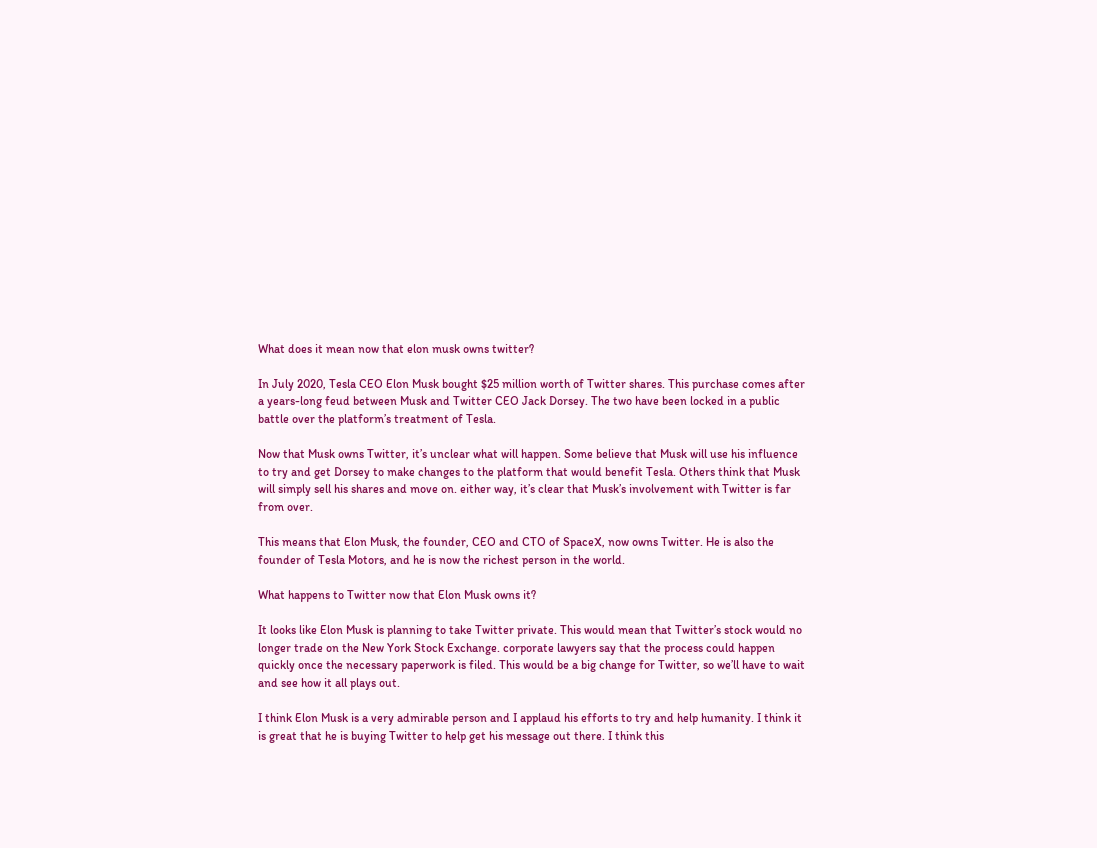What does it mean now that elon musk owns twitter?

In July 2020, Tesla CEO Elon Musk bought $25 million worth of Twitter shares. This purchase comes after a years-long feud between Musk and Twitter CEO Jack Dorsey. The two have been locked in a public battle over the platform’s treatment of Tesla.

Now that Musk owns Twitter, it’s unclear what will happen. Some believe that Musk will use his influence to try and get Dorsey to make changes to the platform that would benefit Tesla. Others think that Musk will simply sell his shares and move on. either way, it’s clear that Musk’s involvement with Twitter is far from over.

This means that Elon Musk, the founder, CEO and CTO of SpaceX, now owns Twitter. He is also the founder of Tesla Motors, and he is now the richest person in the world.

What happens to Twitter now that Elon Musk owns it?

It looks like Elon Musk is planning to take Twitter private. This would mean that Twitter’s stock would no longer trade on the New York Stock Exchange. corporate lawyers say that the process could happen quickly once the necessary paperwork is filed. This would be a big change for Twitter, so we’ll have to wait and see how it all plays out.

I think Elon Musk is a very admirable person and I applaud his efforts to try and help humanity. I think it is great that he is buying Twitter to help get his message out there. I think this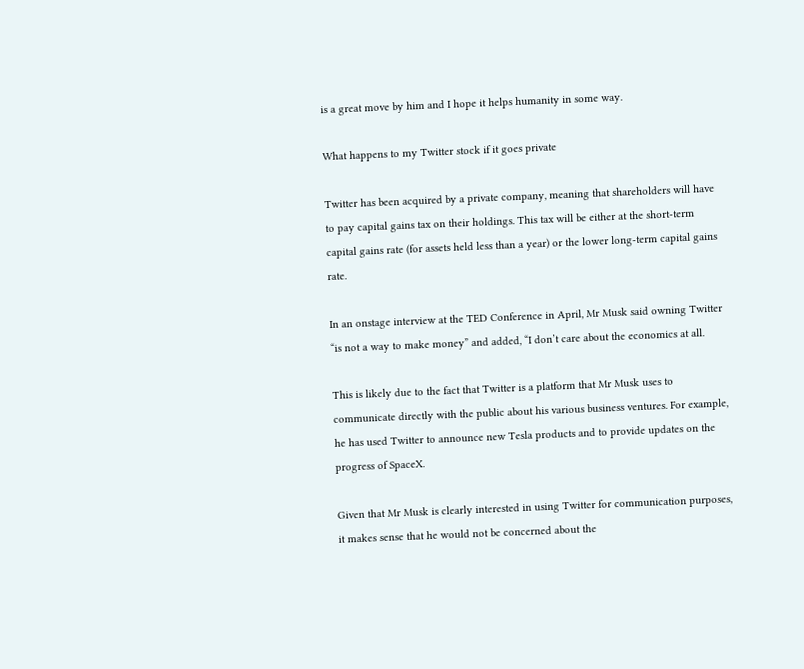is a great move by him and I hope it helps humanity in some way.

What happens to my Twitter stock if it goes private

Twitter has been acquired by a private company, meaning that shareholders will have to pay capital gains tax on their holdings. This tax will be either at the short-term capital gains rate (for assets held less than a year) or the lower long-term capital gains rate.

In an onstage interview at the TED Conference in April, Mr Musk said owning Twitter “is not a way to make money” and added, “I don’t care about the economics at all.

This is likely due to the fact that Twitter is a platform that Mr Musk uses to communicate directly with the public about his various business ventures. For example, he has used Twitter to announce new Tesla products and to provide updates on the progress of SpaceX.

Given that Mr Musk is clearly interested in using Twitter for communication purposes, it makes sense that he would not be concerned about the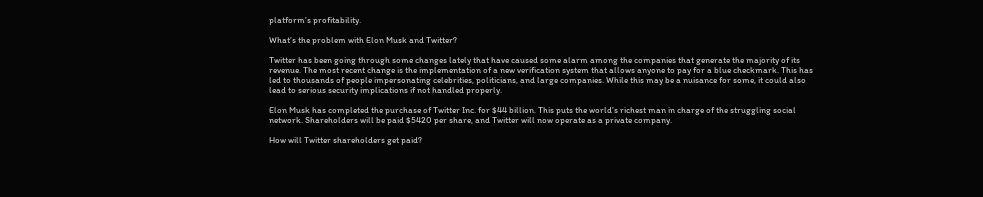platform’s profitability.

What’s the problem with Elon Musk and Twitter?

Twitter has been going through some changes lately that have caused some alarm among the companies that generate the majority of its revenue. The most recent change is the implementation of a new verification system that allows anyone to pay for a blue checkmark. This has led to thousands of people impersonating celebrities, politicians, and large companies. While this may be a nuisance for some, it could also lead to serious security implications if not handled properly.

Elon Musk has completed the purchase of Twitter Inc. for $44 billion. This puts the world’s richest man in charge of the struggling social network. Shareholders will be paid $5420 per share, and Twitter will now operate as a private company.

How will Twitter shareholders get paid?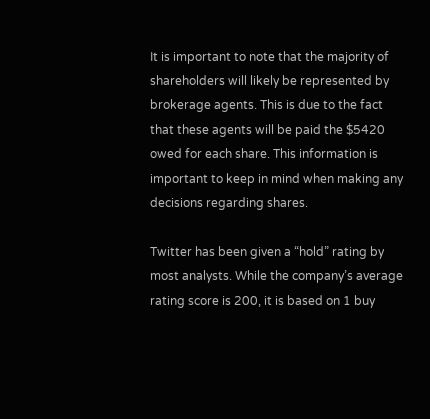It is important to note that the majority of shareholders will likely be represented by brokerage agents. This is due to the fact that these agents will be paid the $5420 owed for each share. This information is important to keep in mind when making any decisions regarding shares.

Twitter has been given a “hold” rating by most analysts. While the company’s average rating score is 200, it is based on 1 buy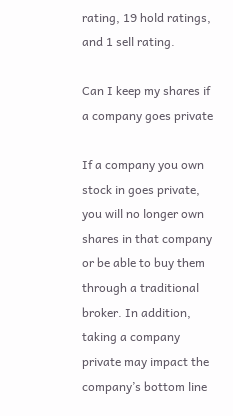rating, 19 hold ratings, and 1 sell rating.

Can I keep my shares if a company goes private

If a company you own stock in goes private, you will no longer own shares in that company or be able to buy them through a traditional broker. In addition, taking a company private may impact the company’s bottom line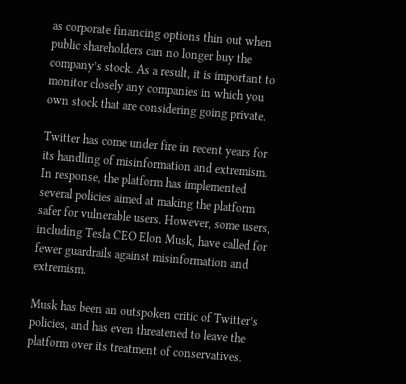as corporate financing options thin out when public shareholders can no longer buy the company’s stock. As a result, it is important to monitor closely any companies in which you own stock that are considering going private.

Twitter has come under fire in recent years for its handling of misinformation and extremism. In response, the platform has implemented several policies aimed at making the platform safer for vulnerable users. However, some users, including Tesla CEO Elon Musk, have called for fewer guardrails against misinformation and extremism.

Musk has been an outspoken critic of Twitter’s policies, and has even threatened to leave the platform over its treatment of conservatives.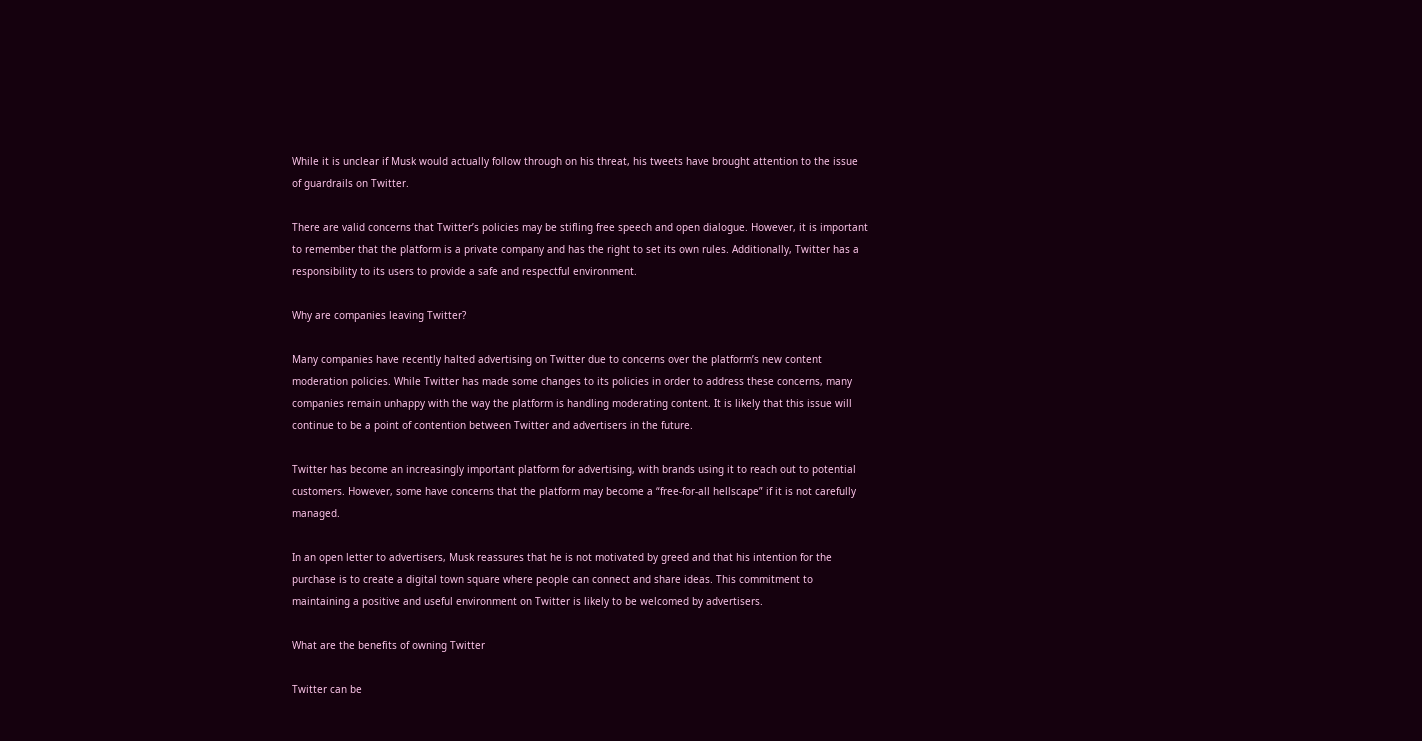While it is unclear if Musk would actually follow through on his threat, his tweets have brought attention to the issue of guardrails on Twitter.

There are valid concerns that Twitter’s policies may be stifling free speech and open dialogue. However, it is important to remember that the platform is a private company and has the right to set its own rules. Additionally, Twitter has a responsibility to its users to provide a safe and respectful environment.

Why are companies leaving Twitter?

Many companies have recently halted advertising on Twitter due to concerns over the platform’s new content moderation policies. While Twitter has made some changes to its policies in order to address these concerns, many companies remain unhappy with the way the platform is handling moderating content. It is likely that this issue will continue to be a point of contention between Twitter and advertisers in the future.

Twitter has become an increasingly important platform for advertising, with brands using it to reach out to potential customers. However, some have concerns that the platform may become a “free-for-all hellscape” if it is not carefully managed.

In an open letter to advertisers, Musk reassures that he is not motivated by greed and that his intention for the purchase is to create a digital town square where people can connect and share ideas. This commitment to maintaining a positive and useful environment on Twitter is likely to be welcomed by advertisers.

What are the benefits of owning Twitter

Twitter can be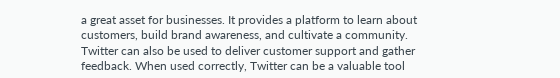a great asset for businesses. It provides a platform to learn about customers, build brand awareness, and cultivate a community. Twitter can also be used to deliver customer support and gather feedback. When used correctly, Twitter can be a valuable tool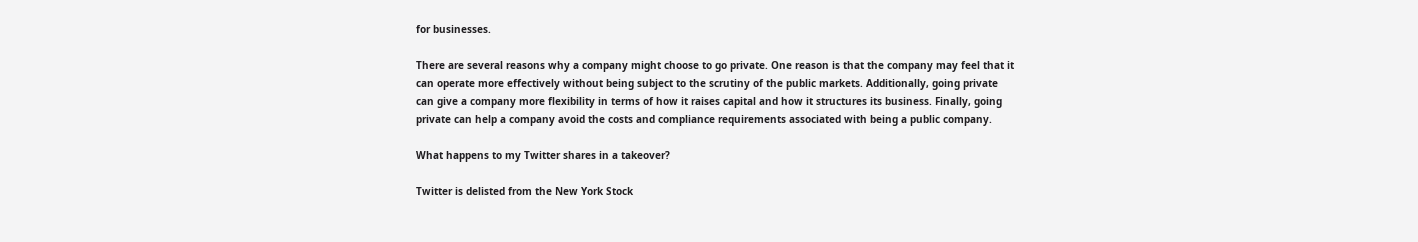for businesses.

There are several reasons why a company might choose to go private. One reason is that the company may feel that it can operate more effectively without being subject to the scrutiny of the public markets. Additionally, going private can give a company more flexibility in terms of how it raises capital and how it structures its business. Finally, going private can help a company avoid the costs and compliance requirements associated with being a public company.

What happens to my Twitter shares in a takeover?

Twitter is delisted from the New York Stock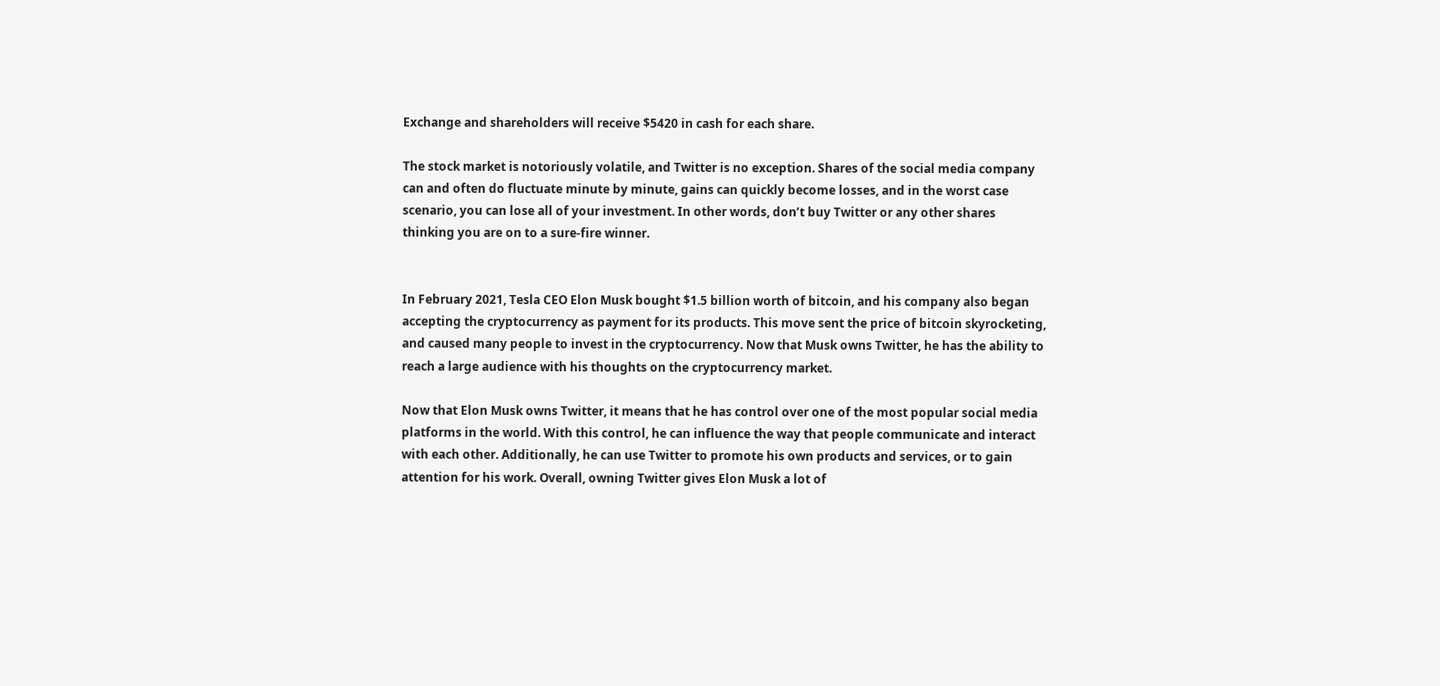Exchange and shareholders will receive $5420 in cash for each share.

The stock market is notoriously volatile, and Twitter is no exception. Shares of the social media company can and often do fluctuate minute by minute, gains can quickly become losses, and in the worst case scenario, you can lose all of your investment. In other words, don’t buy Twitter or any other shares thinking you are on to a sure-fire winner.


In February 2021, Tesla CEO Elon Musk bought $1.5 billion worth of bitcoin, and his company also began accepting the cryptocurrency as payment for its products. This move sent the price of bitcoin skyrocketing, and caused many people to invest in the cryptocurrency. Now that Musk owns Twitter, he has the ability to reach a large audience with his thoughts on the cryptocurrency market.

Now that Elon Musk owns Twitter, it means that he has control over one of the most popular social media platforms in the world. With this control, he can influence the way that people communicate and interact with each other. Additionally, he can use Twitter to promote his own products and services, or to gain attention for his work. Overall, owning Twitter gives Elon Musk a lot of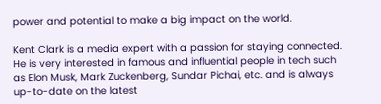power and potential to make a big impact on the world.

Kent Clark is a media expert with a passion for staying connected. He is very interested in famous and influential people in tech such as Elon Musk, Mark Zuckenberg, Sundar Pichai, etc. and is always up-to-date on the latest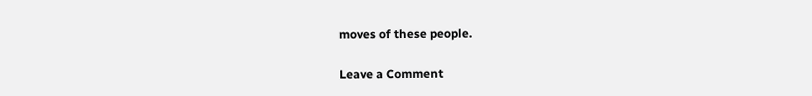moves of these people.

Leave a Comment